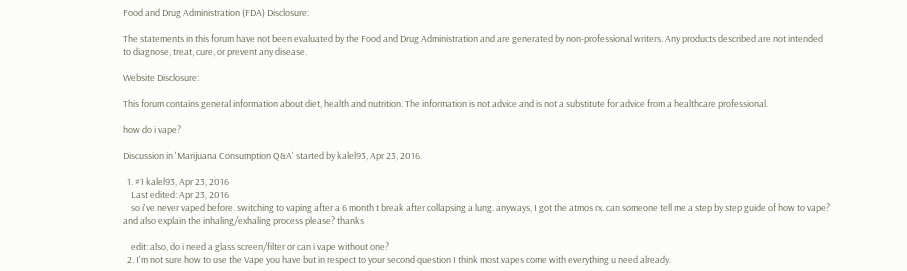Food and Drug Administration (FDA) Disclosure:

The statements in this forum have not been evaluated by the Food and Drug Administration and are generated by non-professional writers. Any products described are not intended to diagnose, treat, cure, or prevent any disease.

Website Disclosure:

This forum contains general information about diet, health and nutrition. The information is not advice and is not a substitute for advice from a healthcare professional.

how do i vape?

Discussion in 'Marijuana Consumption Q&A' started by kalel93, Apr 23, 2016.

  1. #1 kalel93, Apr 23, 2016
    Last edited: Apr 23, 2016
    so i've never vaped before. switching to vaping after a 6 month t break after collapsing a lung. anyways, I got the atmos rx. can someone tell me a step by step guide of how to vape? and also explain the inhaling/exhaling process please? thanks

    edit: also, do i need a glass screen/filter or can i vape without one?
  2. I'm not sure how to use the Vape you have but in respect to your second question I think most vapes come with everything u need already.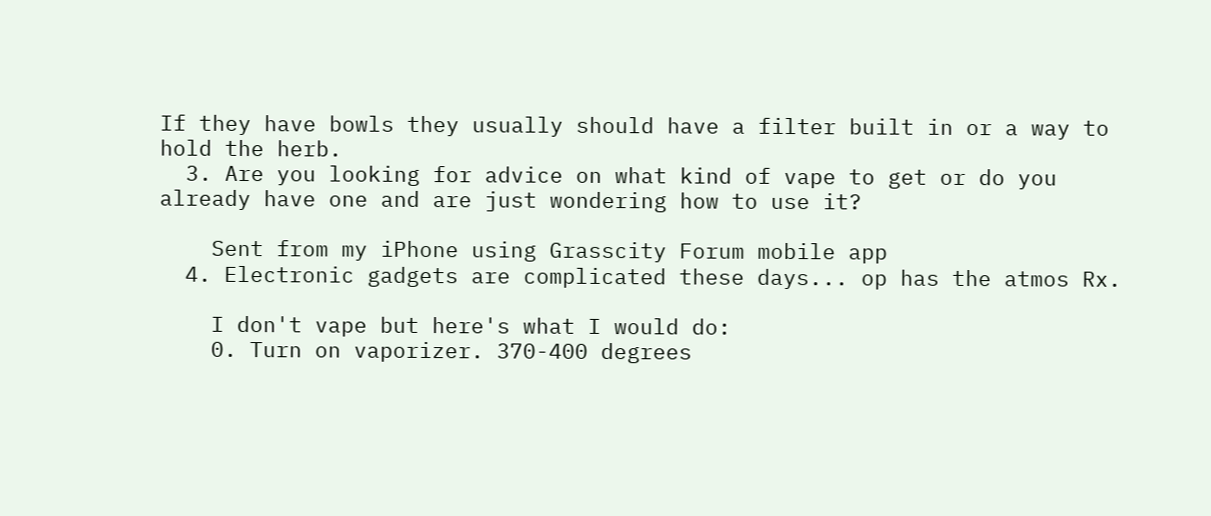If they have bowls they usually should have a filter built in or a way to hold the herb.
  3. Are you looking for advice on what kind of vape to get or do you already have one and are just wondering how to use it?

    Sent from my iPhone using Grasscity Forum mobile app
  4. Electronic gadgets are complicated these days... op has the atmos Rx.

    I don't vape but here's what I would do:
    0. Turn on vaporizer. 370-400 degrees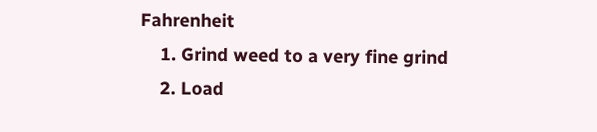Fahrenheit
    1. Grind weed to a very fine grind
    2. Load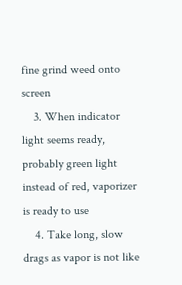fine grind weed onto screen
    3. When indicator light seems ready, probably green light instead of red, vaporizer is ready to use
    4. Take long, slow drags as vapor is not like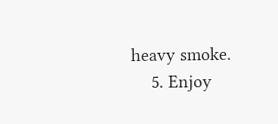heavy smoke.
    5. Enjoy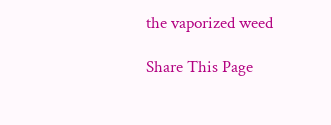the vaporized weed

Share This Page